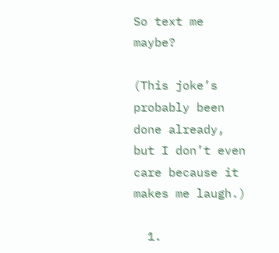So text me maybe?

(This joke’s probably been done already, but I don’t even care because it makes me laugh.)

  1.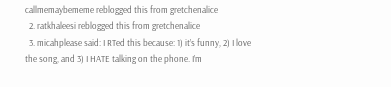callmemaybememe reblogged this from gretchenalice
  2. ratkhaleesi reblogged this from gretchenalice
  3. micahplease said: I RTed this because: 1) it’s funny, 2) I love the song, and 3) I HATE talking on the phone. I’m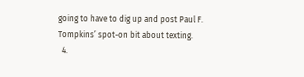going to have to dig up and post Paul F. Tompkins’ spot-on bit about texting.
  4.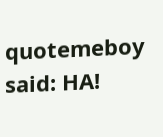quotemeboy said: HA!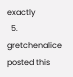exactly
  5. gretchenalice posted this